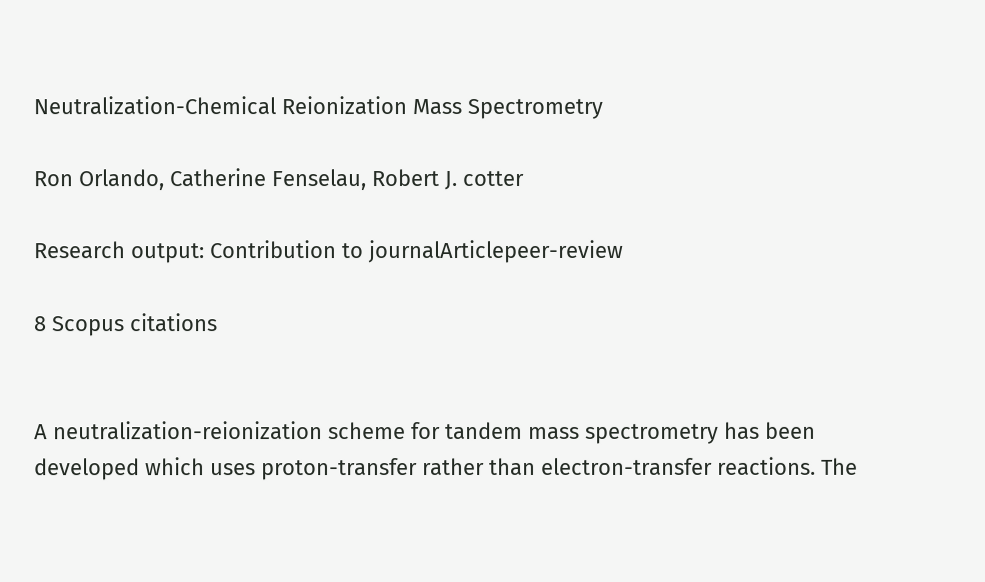Neutralization-Chemical Reionization Mass Spectrometry

Ron Orlando, Catherine Fenselau, Robert J. cotter

Research output: Contribution to journalArticlepeer-review

8 Scopus citations


A neutralization-reionization scheme for tandem mass spectrometry has been developed which uses proton-transfer rather than electron-transfer reactions. The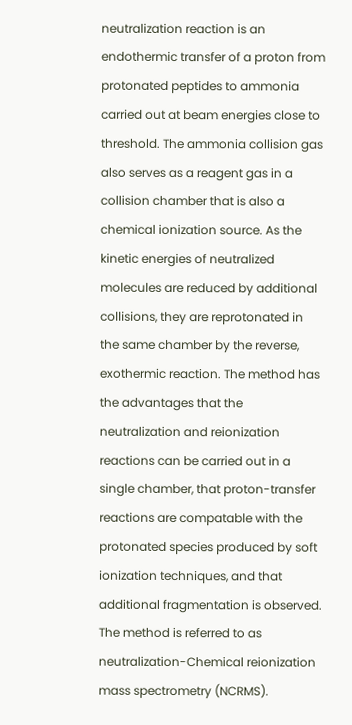neutralization reaction is an endothermic transfer of a proton from protonated peptides to ammonia carried out at beam energies close to threshold. The ammonia collision gas also serves as a reagent gas in a collision chamber that is also a chemical ionization source. As the kinetic energies of neutralized molecules are reduced by additional collisions, they are reprotonated in the same chamber by the reverse, exothermic reaction. The method has the advantages that the neutralization and reionization reactions can be carried out in a single chamber, that proton-transfer reactions are compatable with the protonated species produced by soft ionization techniques, and that additional fragmentation is observed. The method is referred to as neutralization-Chemical reionization mass spectrometry (NCRMS).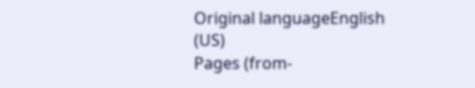Original languageEnglish (US)
Pages (from-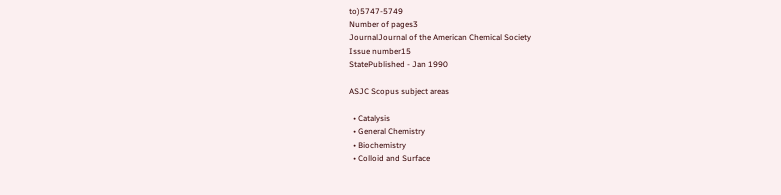to)5747-5749
Number of pages3
JournalJournal of the American Chemical Society
Issue number15
StatePublished - Jan 1990

ASJC Scopus subject areas

  • Catalysis
  • General Chemistry
  • Biochemistry
  • Colloid and Surface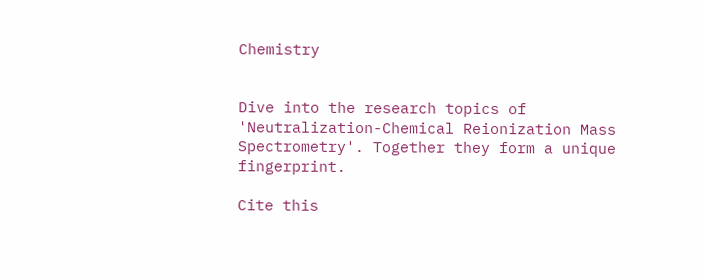Chemistry


Dive into the research topics of 'Neutralization-Chemical Reionization Mass Spectrometry'. Together they form a unique fingerprint.

Cite this